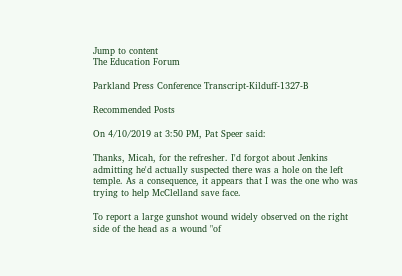Jump to content
The Education Forum

Parkland Press Conference Transcript-Kilduff-1327-B

Recommended Posts

On 4/10/2019 at 3:50 PM, Pat Speer said:

Thanks, Micah, for the refresher. I'd forgot about Jenkins admitting he'd actually suspected there was a hole on the left temple. As a consequence, it appears that I was the one who was trying to help McClelland save face.

To report a large gunshot wound widely observed on the right side of the head as a wound "of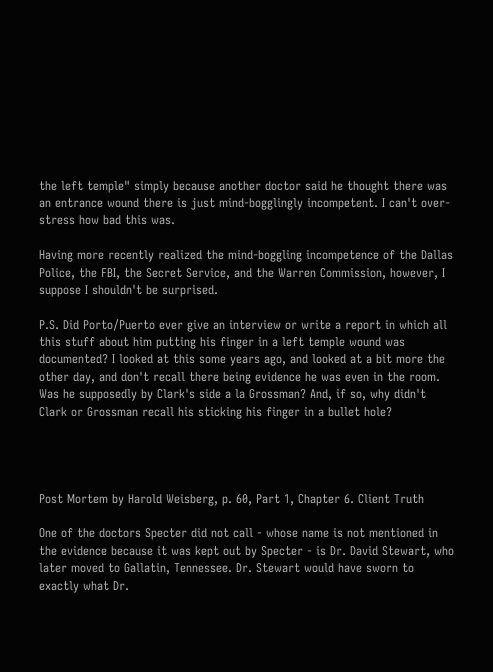the left temple" simply because another doctor said he thought there was an entrance wound there is just mind-bogglingly incompetent. I can't over-stress how bad this was.

Having more recently realized the mind-boggling incompetence of the Dallas Police, the FBI, the Secret Service, and the Warren Commission, however, I suppose I shouldn't be surprised.

P.S. Did Porto/Puerto ever give an interview or write a report in which all this stuff about him putting his finger in a left temple wound was documented? I looked at this some years ago, and looked at a bit more the other day, and don't recall there being evidence he was even in the room. Was he supposedly by Clark's side a la Grossman? And, if so, why didn't Clark or Grossman recall his sticking his finger in a bullet hole?




Post Mortem by Harold Weisberg, p. 60, Part 1, Chapter 6. Client Truth

One of the doctors Specter did not call - whose name is not mentioned in the evidence because it was kept out by Specter - is Dr. David Stewart, who later moved to Gallatin, Tennessee. Dr. Stewart would have sworn to exactly what Dr.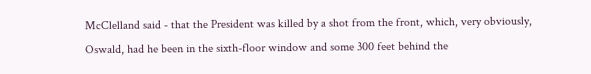McClelland said - that the President was killed by a shot from the front, which, very obviously, Oswald, had he been in the sixth-floor window and some 300 feet behind the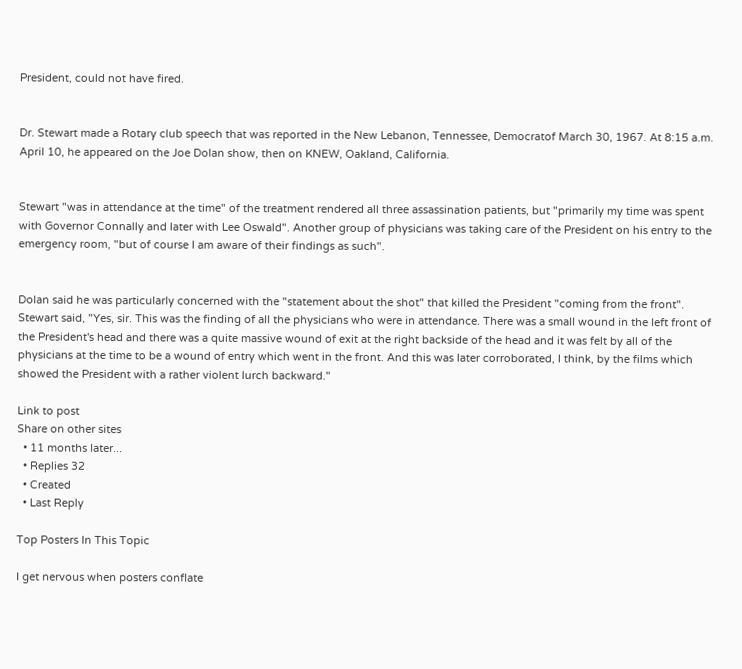President, could not have fired.


Dr. Stewart made a Rotary club speech that was reported in the New Lebanon, Tennessee, Democratof March 30, 1967. At 8:15 a.m. April 10, he appeared on the Joe Dolan show, then on KNEW, Oakland, California.


Stewart "was in attendance at the time" of the treatment rendered all three assassination patients, but "primarily my time was spent with Governor Connally and later with Lee Oswald". Another group of physicians was taking care of the President on his entry to the emergency room, "but of course I am aware of their findings as such".


Dolan said he was particularly concerned with the "statement about the shot" that killed the President "coming from the front". Stewart said, "Yes, sir. This was the finding of all the physicians who were in attendance. There was a small wound in the left front of the President's head and there was a quite massive wound of exit at the right backside of the head and it was felt by all of the physicians at the time to be a wound of entry which went in the front. And this was later corroborated, I think, by the films which showed the President with a rather violent lurch backward."

Link to post
Share on other sites
  • 11 months later...
  • Replies 32
  • Created
  • Last Reply

Top Posters In This Topic

I get nervous when posters conflate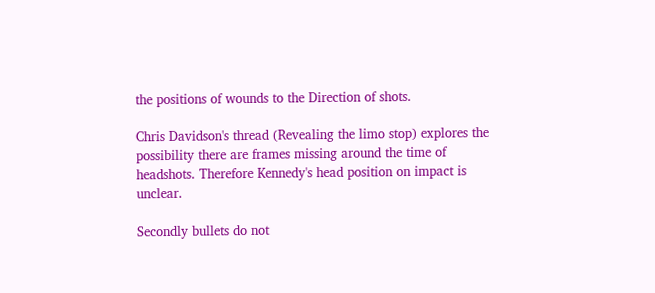the positions of wounds to the Direction of shots.

Chris Davidson's thread (Revealing the limo stop) explores the possibility there are frames missing around the time of headshots. Therefore Kennedy's head position on impact is unclear.

Secondly bullets do not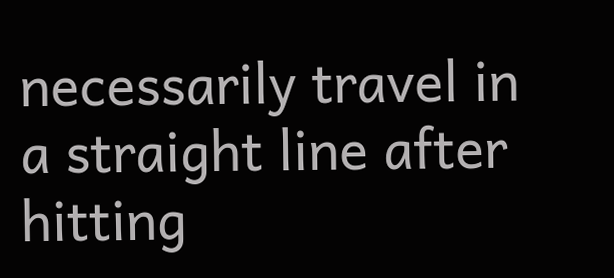necessarily travel in a straight line after hitting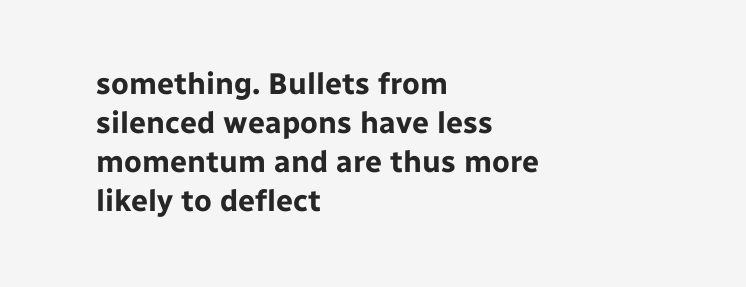something. Bullets from silenced weapons have less momentum and are thus more likely to deflect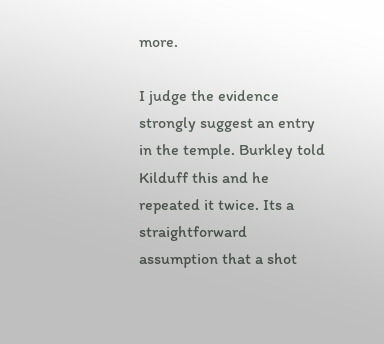more.

I judge the evidence strongly suggest an entry in the temple. Burkley told Kilduff this and he repeated it twice. Its a straightforward assumption that a shot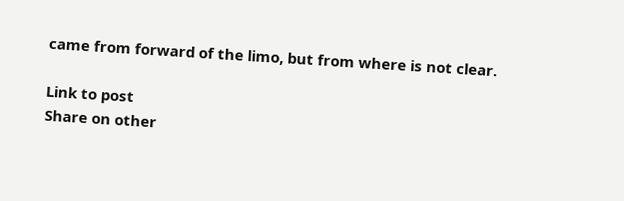came from forward of the limo, but from where is not clear.

Link to post
Share on other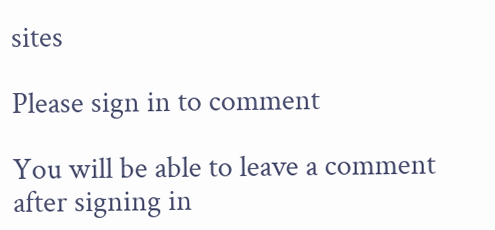sites

Please sign in to comment

You will be able to leave a comment after signing in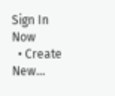Sign In Now
  • Create New...